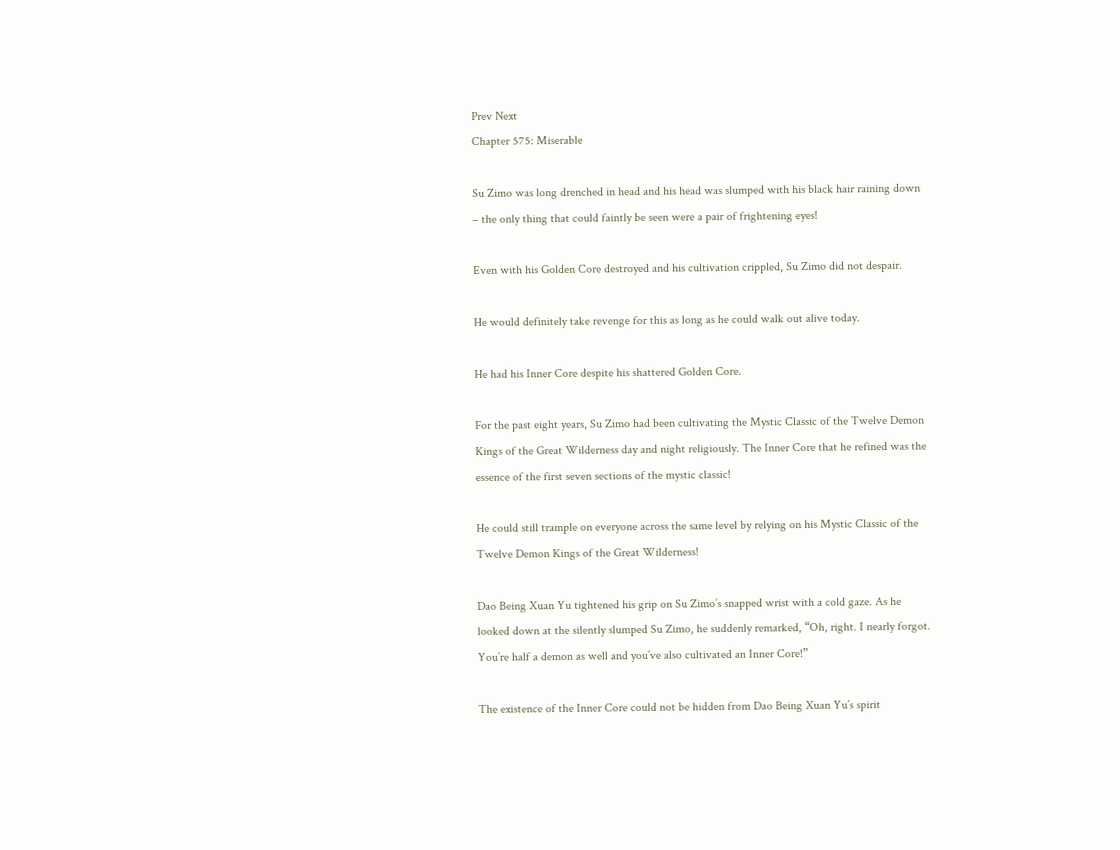Prev Next
Chapter 575: Miserable

Su Zimo was long drenched in head and his head was slumped with his black hair raining down – the only thing that could faintly be seen were a pair of frightening eyes!

Even with his Golden Core destroyed and his cultivation crippled, Su Zimo did not despair.

He would definitely take revenge for this as long as he could walk out alive today.

He had his Inner Core despite his shattered Golden Core.

For the past eight years, Su Zimo had been cultivating the Mystic Classic of the Twelve Demon Kings of the Great Wilderness day and night religiously. The Inner Core that he refined was the essence of the first seven sections of the mystic classic!

He could still trample on everyone across the same level by relying on his Mystic Classic of the Twelve Demon Kings of the Great Wilderness!

Dao Being Xuan Yu tightened his grip on Su Zimo’s snapped wrist with a cold gaze. As he looked down at the silently slumped Su Zimo, he suddenly remarked, “Oh, right. I nearly forgot. You’re half a demon as well and you’ve also cultivated an Inner Core!”

The existence of the Inner Core could not be hidden from Dao Being Xuan Yu’s spirit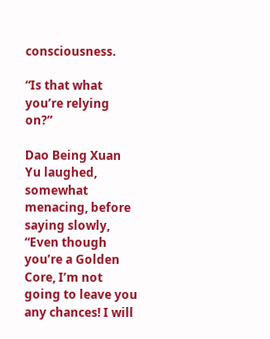consciousness.

“Is that what you’re relying on?”

Dao Being Xuan Yu laughed, somewhat menacing, before saying slowly, “Even though you’re a Golden Core, I’m not going to leave you any chances! I will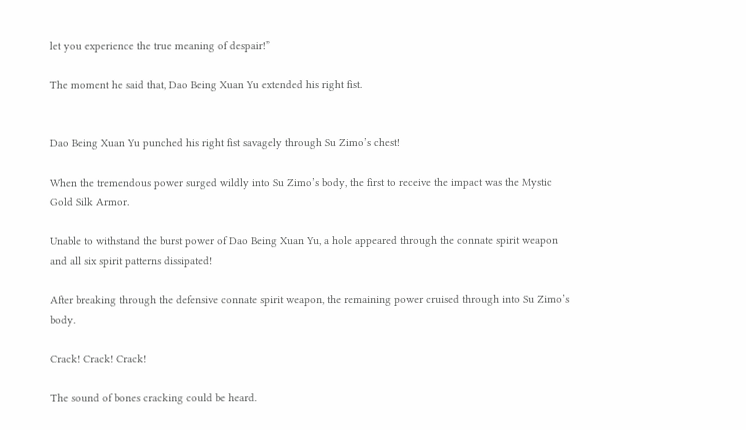let you experience the true meaning of despair!”

The moment he said that, Dao Being Xuan Yu extended his right fist.


Dao Being Xuan Yu punched his right fist savagely through Su Zimo’s chest!

When the tremendous power surged wildly into Su Zimo’s body, the first to receive the impact was the Mystic Gold Silk Armor.

Unable to withstand the burst power of Dao Being Xuan Yu, a hole appeared through the connate spirit weapon and all six spirit patterns dissipated!

After breaking through the defensive connate spirit weapon, the remaining power cruised through into Su Zimo’s body.

Crack! Crack! Crack!

The sound of bones cracking could be heard.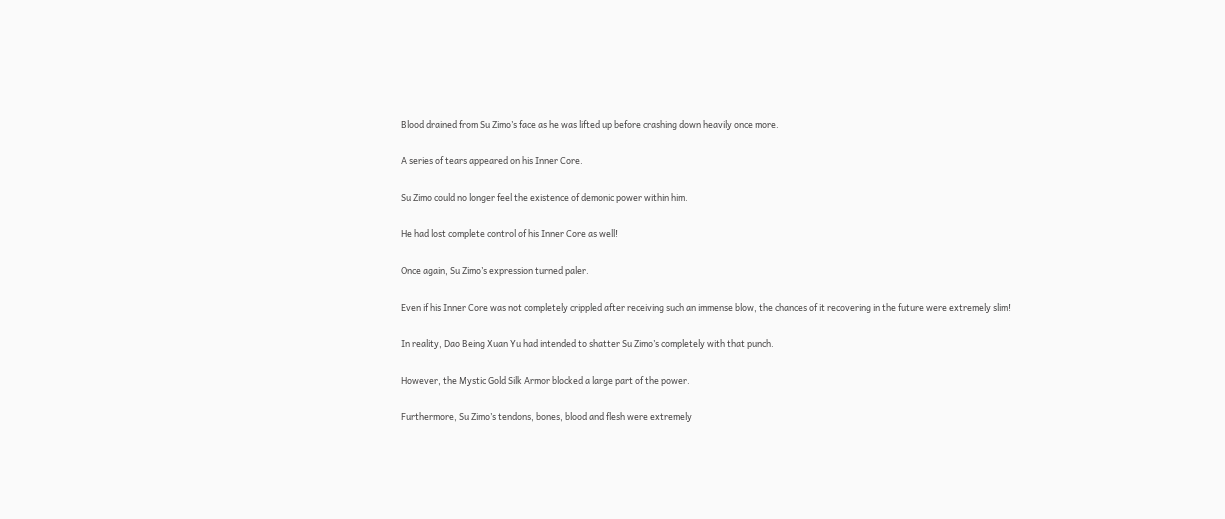Blood drained from Su Zimo’s face as he was lifted up before crashing down heavily once more.

A series of tears appeared on his Inner Core.

Su Zimo could no longer feel the existence of demonic power within him.

He had lost complete control of his Inner Core as well!

Once again, Su Zimo’s expression turned paler.

Even if his Inner Core was not completely crippled after receiving such an immense blow, the chances of it recovering in the future were extremely slim!

In reality, Dao Being Xuan Yu had intended to shatter Su Zimo’s completely with that punch.

However, the Mystic Gold Silk Armor blocked a large part of the power.

Furthermore, Su Zimo’s tendons, bones, blood and flesh were extremely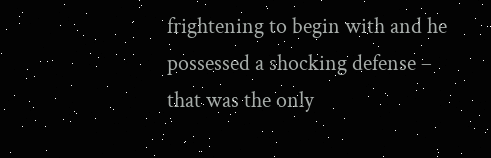frightening to begin with and he possessed a shocking defense – that was the only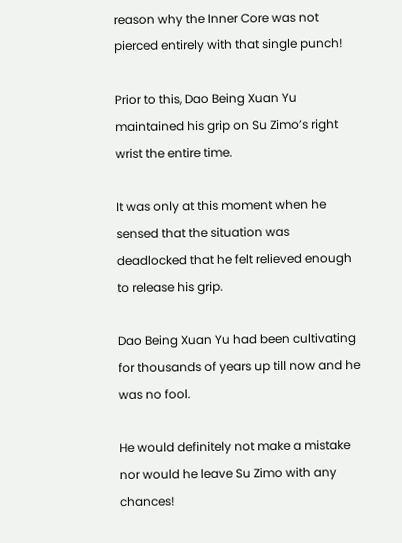reason why the Inner Core was not pierced entirely with that single punch!

Prior to this, Dao Being Xuan Yu maintained his grip on Su Zimo’s right wrist the entire time.

It was only at this moment when he sensed that the situation was deadlocked that he felt relieved enough to release his grip.

Dao Being Xuan Yu had been cultivating for thousands of years up till now and he was no fool.

He would definitely not make a mistake nor would he leave Su Zimo with any chances!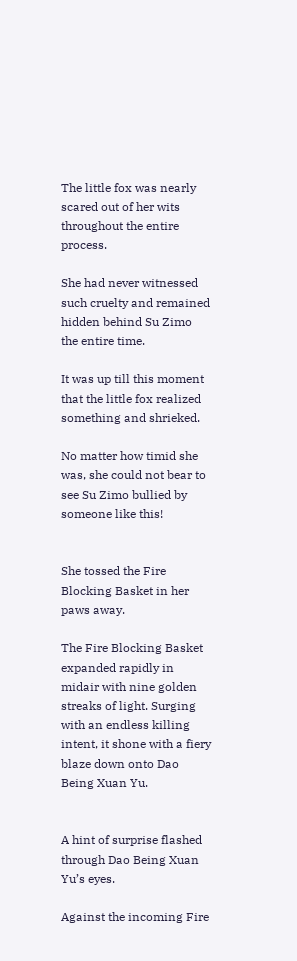The little fox was nearly scared out of her wits throughout the entire process.

She had never witnessed such cruelty and remained hidden behind Su Zimo the entire time.

It was up till this moment that the little fox realized something and shrieked.

No matter how timid she was, she could not bear to see Su Zimo bullied by someone like this!


She tossed the Fire Blocking Basket in her paws away.

The Fire Blocking Basket expanded rapidly in midair with nine golden streaks of light. Surging with an endless killing intent, it shone with a fiery blaze down onto Dao Being Xuan Yu.


A hint of surprise flashed through Dao Being Xuan Yu’s eyes.

Against the incoming Fire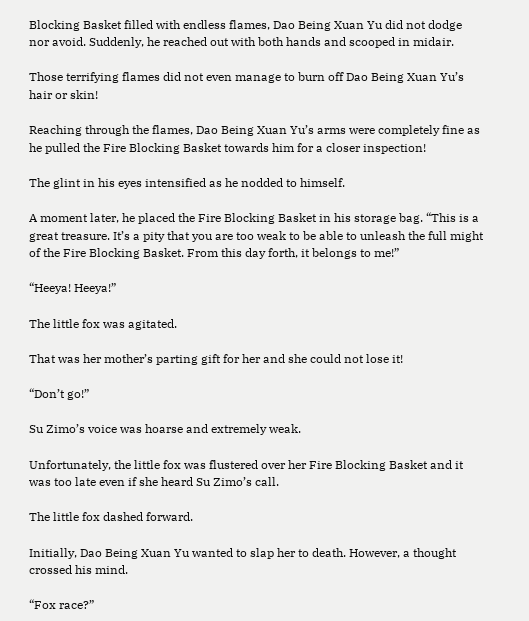Blocking Basket filled with endless flames, Dao Being Xuan Yu did not dodge nor avoid. Suddenly, he reached out with both hands and scooped in midair.

Those terrifying flames did not even manage to burn off Dao Being Xuan Yu’s hair or skin!

Reaching through the flames, Dao Being Xuan Yu’s arms were completely fine as he pulled the Fire Blocking Basket towards him for a closer inspection!

The glint in his eyes intensified as he nodded to himself.

A moment later, he placed the Fire Blocking Basket in his storage bag. “This is a great treasure. It’s a pity that you are too weak to be able to unleash the full might of the Fire Blocking Basket. From this day forth, it belongs to me!”

“Heeya! Heeya!”

The little fox was agitated.

That was her mother’s parting gift for her and she could not lose it!

“Don’t go!”

Su Zimo’s voice was hoarse and extremely weak.

Unfortunately, the little fox was flustered over her Fire Blocking Basket and it was too late even if she heard Su Zimo’s call.

The little fox dashed forward.

Initially, Dao Being Xuan Yu wanted to slap her to death. However, a thought crossed his mind.

“Fox race?”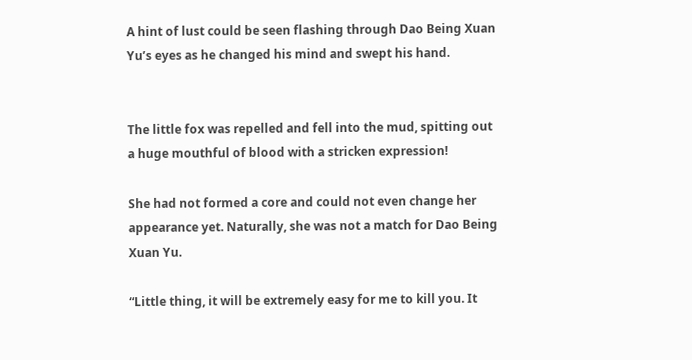A hint of lust could be seen flashing through Dao Being Xuan Yu’s eyes as he changed his mind and swept his hand.


The little fox was repelled and fell into the mud, spitting out a huge mouthful of blood with a stricken expression!

She had not formed a core and could not even change her appearance yet. Naturally, she was not a match for Dao Being Xuan Yu.

“Little thing, it will be extremely easy for me to kill you. It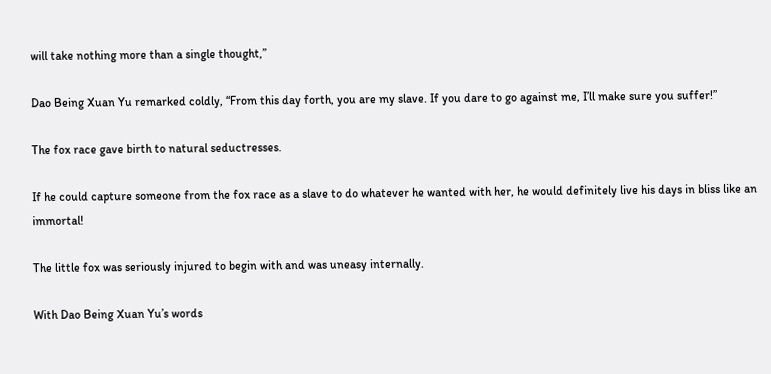will take nothing more than a single thought,”

Dao Being Xuan Yu remarked coldly, “From this day forth, you are my slave. If you dare to go against me, I’ll make sure you suffer!”

The fox race gave birth to natural seductresses.

If he could capture someone from the fox race as a slave to do whatever he wanted with her, he would definitely live his days in bliss like an immortal!

The little fox was seriously injured to begin with and was uneasy internally.

With Dao Being Xuan Yu’s words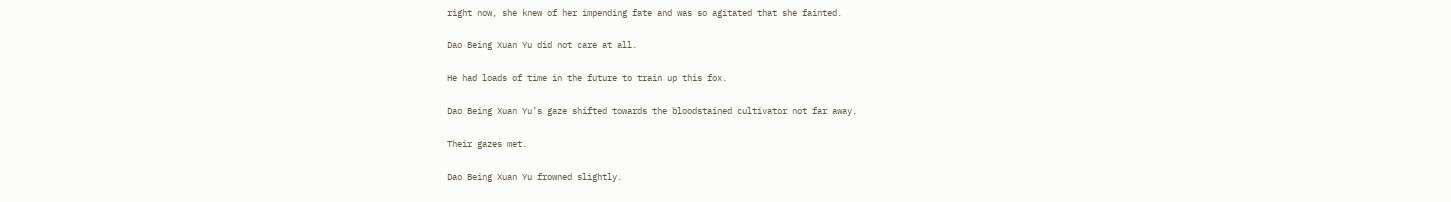right now, she knew of her impending fate and was so agitated that she fainted.

Dao Being Xuan Yu did not care at all.

He had loads of time in the future to train up this fox.

Dao Being Xuan Yu’s gaze shifted towards the bloodstained cultivator not far away.

Their gazes met.

Dao Being Xuan Yu frowned slightly.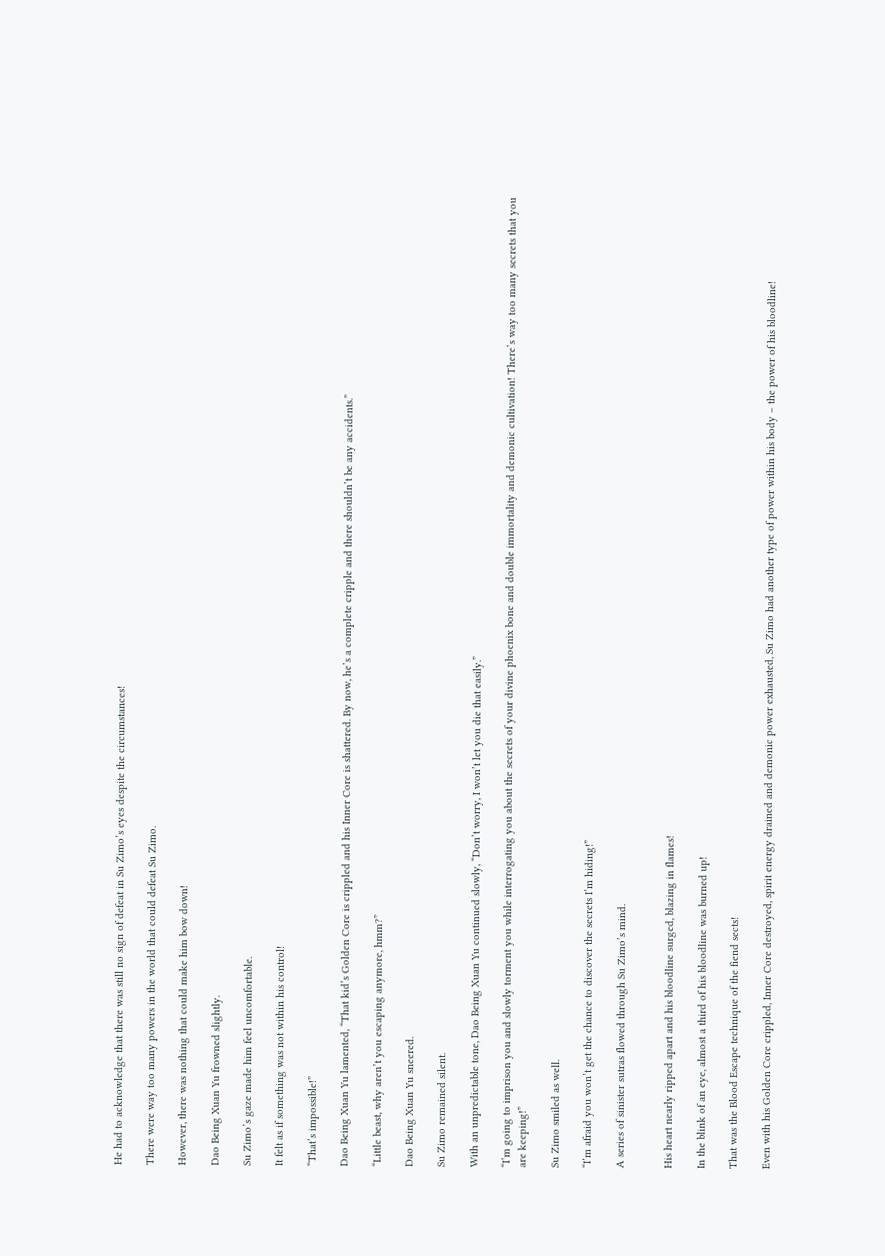He had to acknowledge that there was still no sign of defeat in Su Zimo’s eyes despite the circumstances!

There were way too many powers in the world that could defeat Su Zimo.

However, there was nothing that could make him bow down!

Dao Being Xuan Yu frowned slightly.

Su Zimo’s gaze made him feel uncomfortable.

It felt as if something was not within his control!

“That’s impossible!”

Dao Being Xuan Yu lamented, “That kid’s Golden Core is crippled and his Inner Core is shattered. By now, he’s a complete cripple and there shouldn’t be any accidents.”

“Little beast, why aren’t you escaping anymore, hmm?”

Dao Being Xuan Yu sneered.

Su Zimo remained silent.

With an unpredictable tone, Dao Being Xuan Yu continued slowly, “Don’t worry, I won’t let you die that easily.”

“I’m going to imprison you and slowly torment you while interrogating you about the secrets of your divine phoenix bone and double immortality and demonic cultivation! There’s way too many secrets that you are keeping!”

Su Zimo smiled as well.

“I’m afraid you won’t get the chance to discover the secrets I’m hiding!”

A series of sinister sutras flowed through Su Zimo’s mind.


His heart nearly ripped apart and his bloodline surged, blazing in flames!

In the blink of an eye, almost a third of his bloodline was burned up!

That was the Blood Escape technique of the fiend sects!

Even with his Golden Core crippled, Inner Core destroyed, spirit energy drained and demonic power exhausted, Su Zimo had another type of power within his body – the power of his bloodline!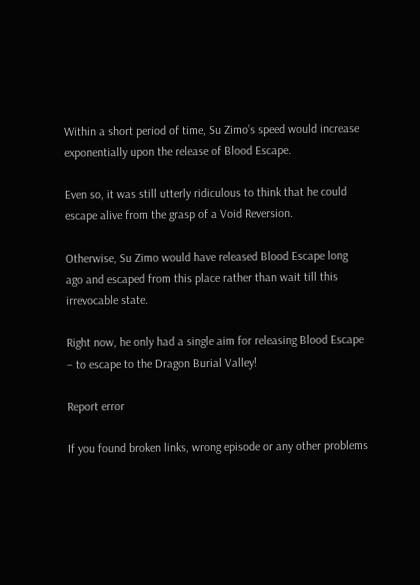Within a short period of time, Su Zimo’s speed would increase exponentially upon the release of Blood Escape.

Even so, it was still utterly ridiculous to think that he could escape alive from the grasp of a Void Reversion.

Otherwise, Su Zimo would have released Blood Escape long ago and escaped from this place rather than wait till this irrevocable state.

Right now, he only had a single aim for releasing Blood Escape – to escape to the Dragon Burial Valley!

Report error

If you found broken links, wrong episode or any other problems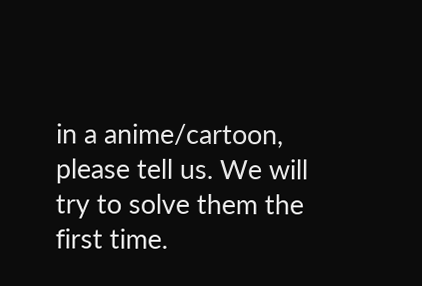in a anime/cartoon, please tell us. We will try to solve them the first time.